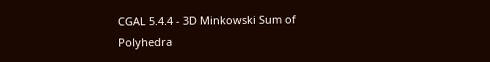CGAL 5.4.4 - 3D Minkowski Sum of Polyhedra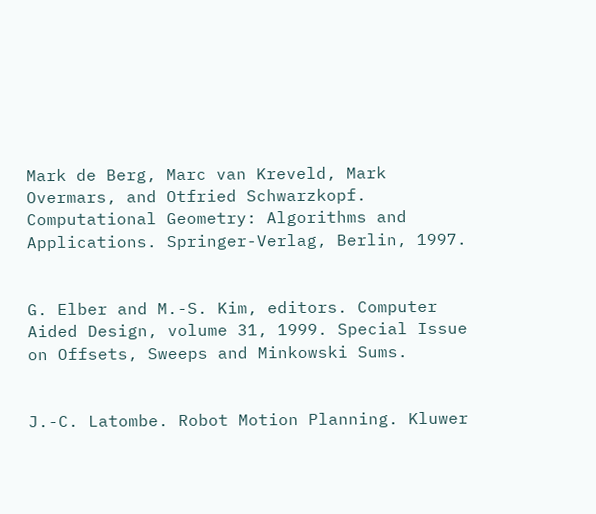Mark de Berg, Marc van Kreveld, Mark Overmars, and Otfried Schwarzkopf. Computational Geometry: Algorithms and Applications. Springer-Verlag, Berlin, 1997.


G. Elber and M.-S. Kim, editors. Computer Aided Design, volume 31, 1999. Special Issue on Offsets, Sweeps and Minkowski Sums.


J.-C. Latombe. Robot Motion Planning. Kluwer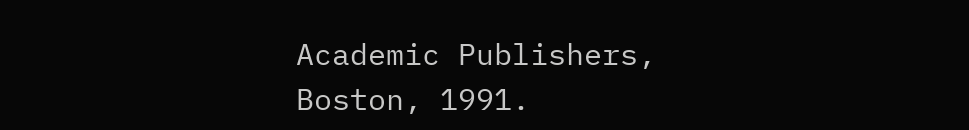Academic Publishers, Boston, 1991.